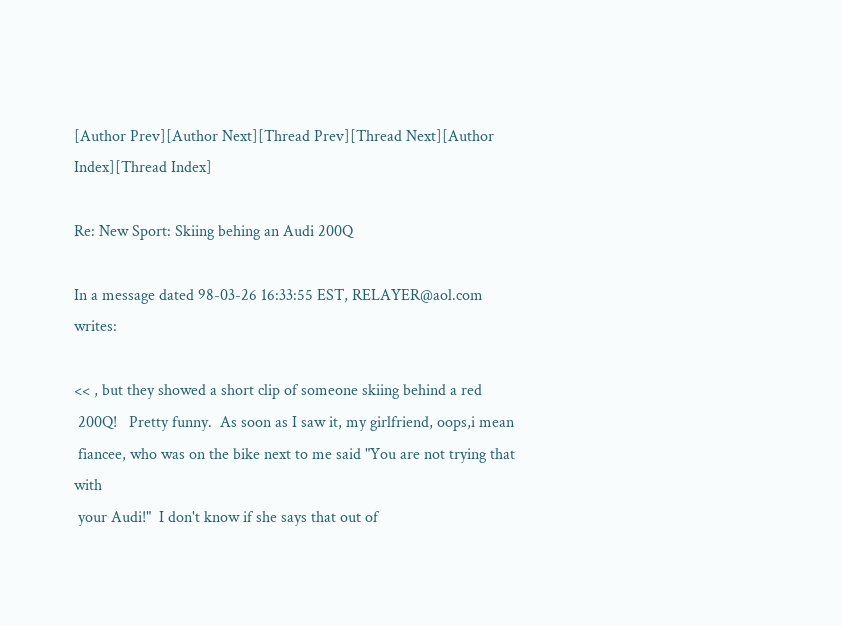[Author Prev][Author Next][Thread Prev][Thread Next][Author Index][Thread Index]

Re: New Sport: Skiing behing an Audi 200Q

In a message dated 98-03-26 16:33:55 EST, RELAYER@aol.com writes:

<< , but they showed a short clip of someone skiing behind a red
 200Q!   Pretty funny.  As soon as I saw it, my girlfriend, oops,i mean
 fiancee, who was on the bike next to me said "You are not trying that with
 your Audi!"  I don't know if she says that out of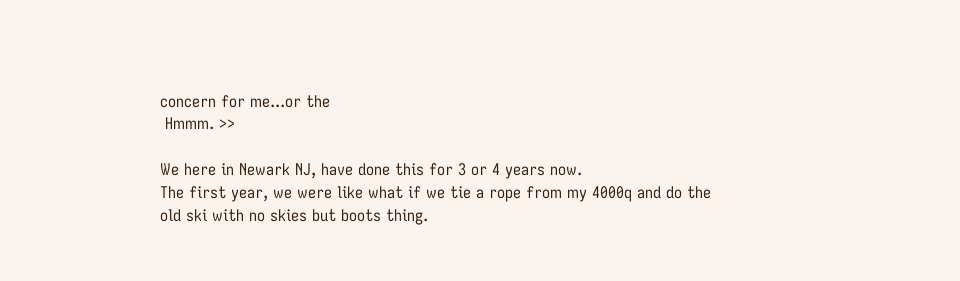concern for me...or the
 Hmmm. >>

We here in Newark NJ, have done this for 3 or 4 years now.
The first year, we were like what if we tie a rope from my 4000q and do the
old ski with no skies but boots thing.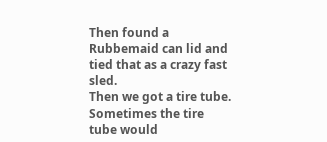Then found a Rubbemaid can lid and tied that as a crazy fast sled.
Then we got a tire tube.
Sometimes the tire tube would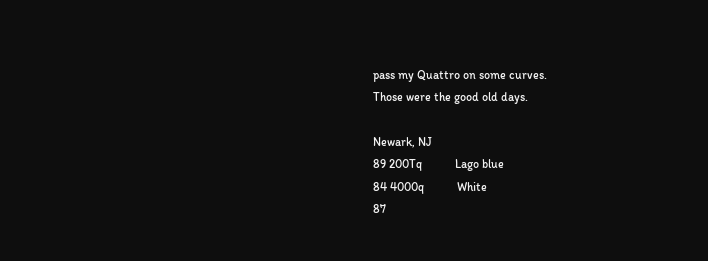pass my Quattro on some curves.
Those were the good old days.

Newark, NJ
89 200Tq           Lago blue
84 4000q           White
87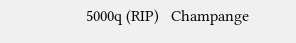5000q (RIP)   Champange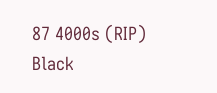87 4000s (RIP)   Black